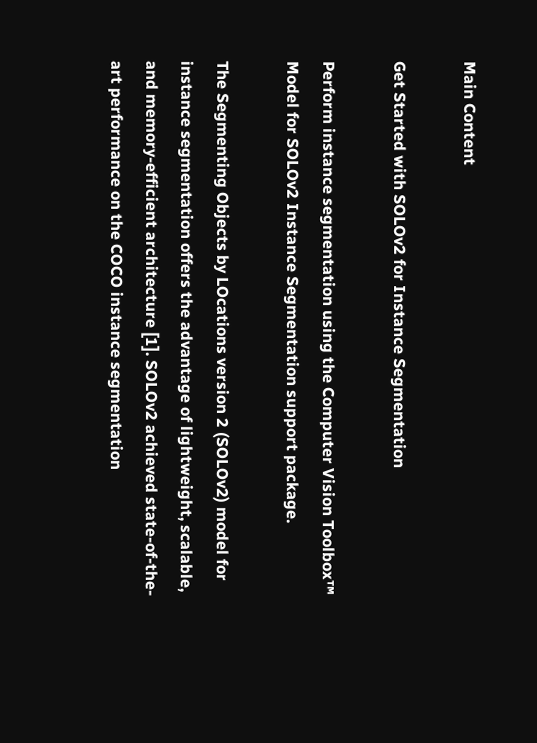Main Content

Get Started with SOLOv2 for Instance Segmentation

Perform instance segmentation using the Computer Vision Toolbox™ Model for SOLOv2 Instance Segmentation support package.

The Segmenting Objects by LOcations version 2 (SOLOv2) model for instance segmentation offers the advantage of lightweight, scalable, and memory-efficient architecture [1]. SOLOv2 achieved state-of-the-art performance on the COCO instance segmentation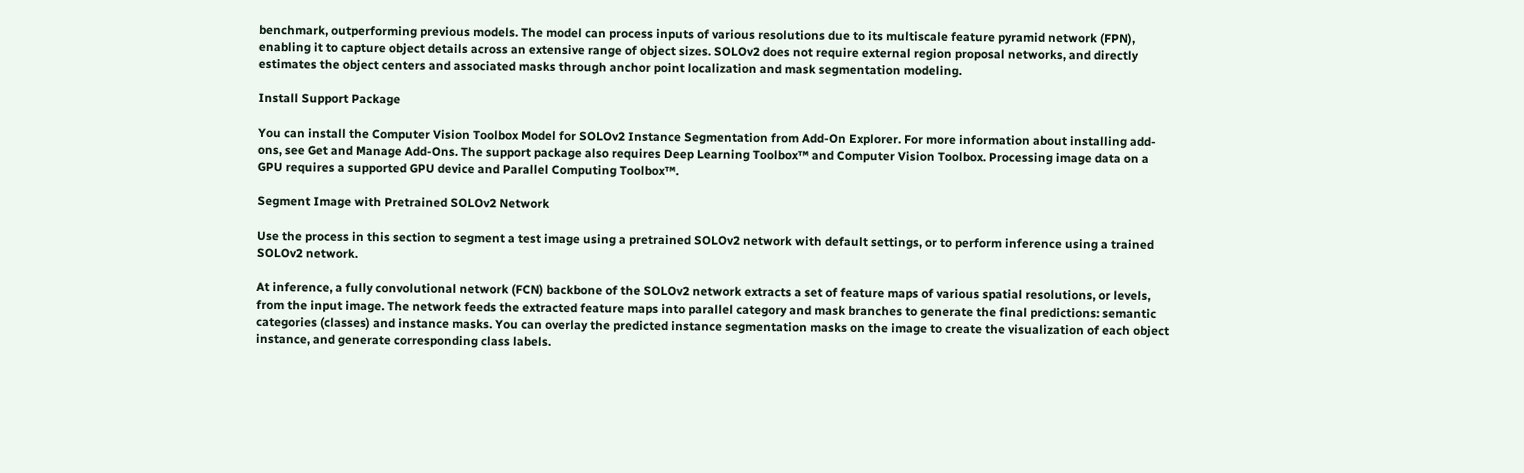benchmark, outperforming previous models. The model can process inputs of various resolutions due to its multiscale feature pyramid network (FPN), enabling it to capture object details across an extensive range of object sizes. SOLOv2 does not require external region proposal networks, and directly estimates the object centers and associated masks through anchor point localization and mask segmentation modeling.

Install Support Package

You can install the Computer Vision Toolbox Model for SOLOv2 Instance Segmentation from Add-On Explorer. For more information about installing add-ons, see Get and Manage Add-Ons. The support package also requires Deep Learning Toolbox™ and Computer Vision Toolbox. Processing image data on a GPU requires a supported GPU device and Parallel Computing Toolbox™.

Segment Image with Pretrained SOLOv2 Network

Use the process in this section to segment a test image using a pretrained SOLOv2 network with default settings, or to perform inference using a trained SOLOv2 network.

At inference, a fully convolutional network (FCN) backbone of the SOLOv2 network extracts a set of feature maps of various spatial resolutions, or levels, from the input image. The network feeds the extracted feature maps into parallel category and mask branches to generate the final predictions: semantic categories (classes) and instance masks. You can overlay the predicted instance segmentation masks on the image to create the visualization of each object instance, and generate corresponding class labels.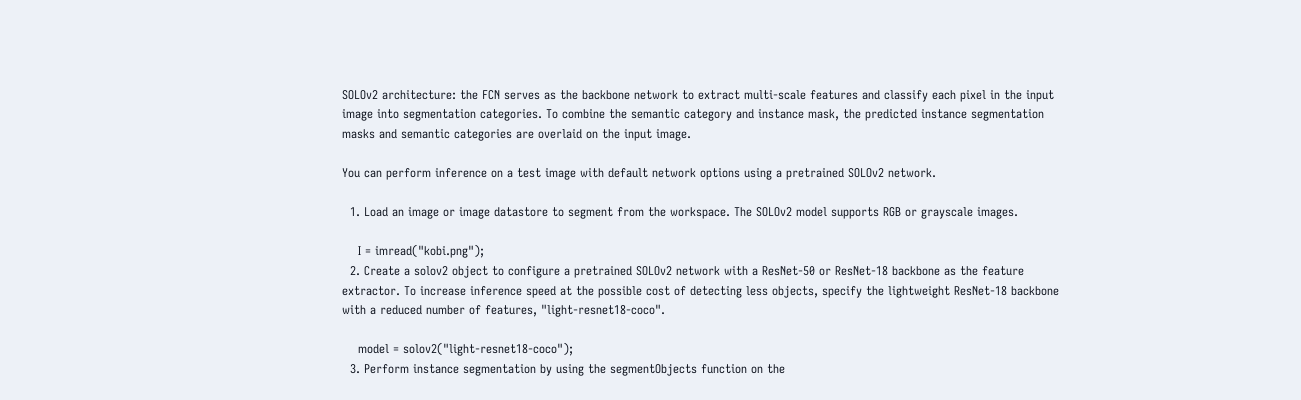SOLOv2 architecture: the FCN serves as the backbone network to extract multi-scale features and classify each pixel in the input image into segmentation categories. To combine the semantic category and instance mask, the predicted instance segmentation masks and semantic categories are overlaid on the input image.

You can perform inference on a test image with default network options using a pretrained SOLOv2 network.

  1. Load an image or image datastore to segment from the workspace. The SOLOv2 model supports RGB or grayscale images.

    I = imread("kobi.png");
  2. Create a solov2 object to configure a pretrained SOLOv2 network with a ResNet-50 or ResNet-18 backbone as the feature extractor. To increase inference speed at the possible cost of detecting less objects, specify the lightweight ResNet-18 backbone with a reduced number of features, "light-resnet18-coco".

    model = solov2("light-resnet18-coco");
  3. Perform instance segmentation by using the segmentObjects function on the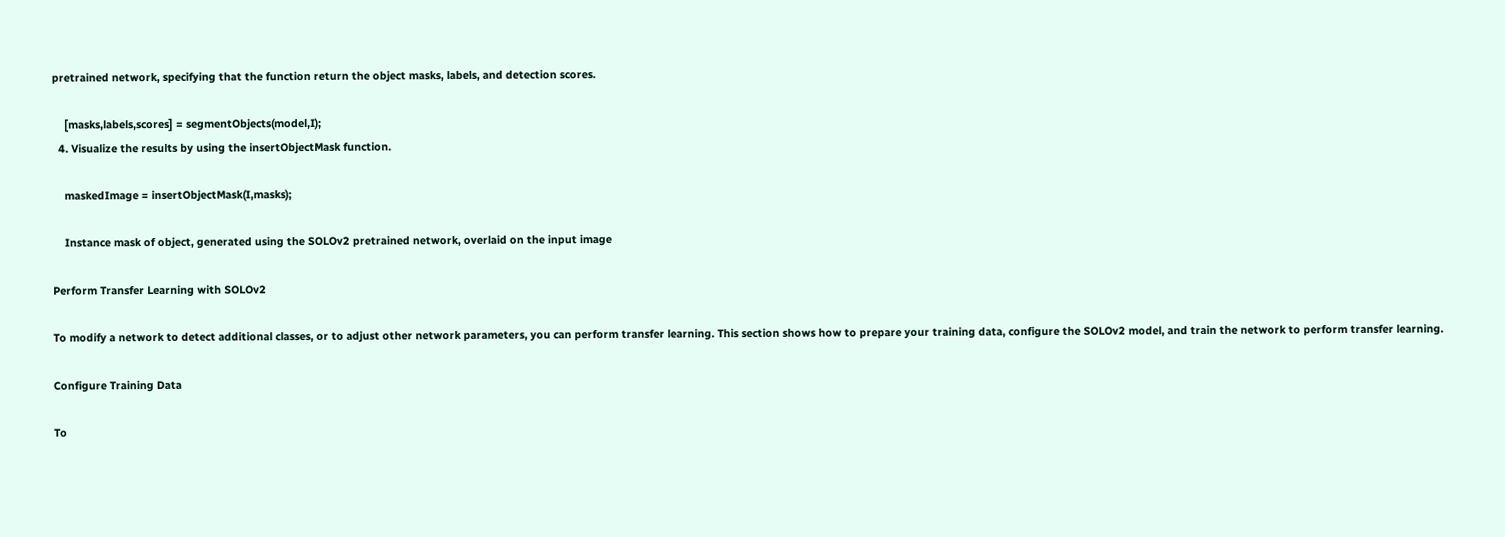pretrained network, specifying that the function return the object masks, labels, and detection scores.

    [masks,labels,scores] = segmentObjects(model,I);
  4. Visualize the results by using the insertObjectMask function.

    maskedImage = insertObjectMask(I,masks);

    Instance mask of object, generated using the SOLOv2 pretrained network, overlaid on the input image

Perform Transfer Learning with SOLOv2

To modify a network to detect additional classes, or to adjust other network parameters, you can perform transfer learning. This section shows how to prepare your training data, configure the SOLOv2 model, and train the network to perform transfer learning.

Configure Training Data

To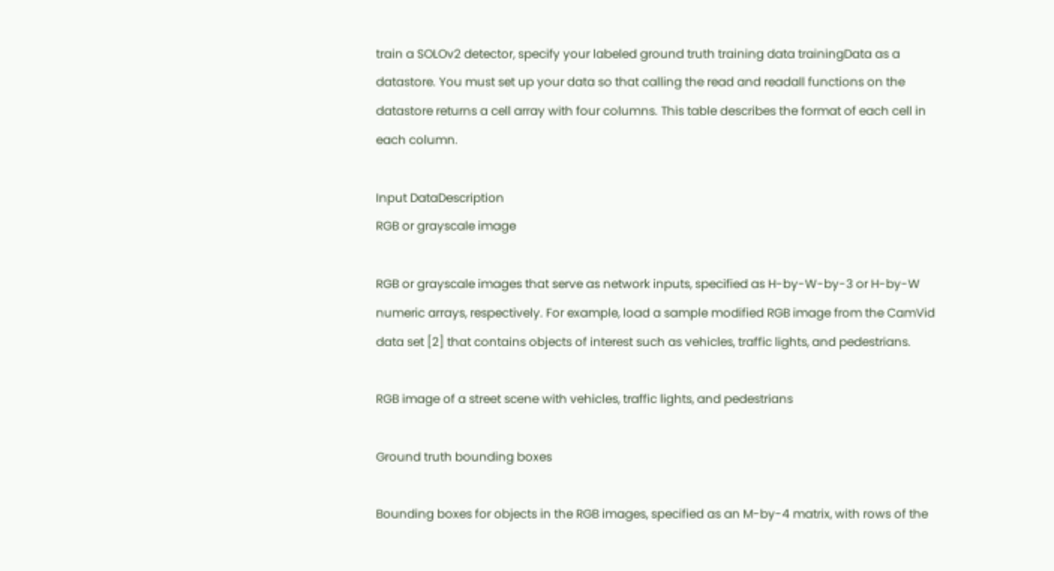train a SOLOv2 detector, specify your labeled ground truth training data trainingData as a datastore. You must set up your data so that calling the read and readall functions on the datastore returns a cell array with four columns. This table describes the format of each cell in each column.

Input DataDescription
RGB or grayscale image

RGB or grayscale images that serve as network inputs, specified as H-by-W-by-3 or H-by-W numeric arrays, respectively. For example, load a sample modified RGB image from the CamVid data set [2] that contains objects of interest such as vehicles, traffic lights, and pedestrians.

RGB image of a street scene with vehicles, traffic lights, and pedestrians

Ground truth bounding boxes

Bounding boxes for objects in the RGB images, specified as an M-by-4 matrix, with rows of the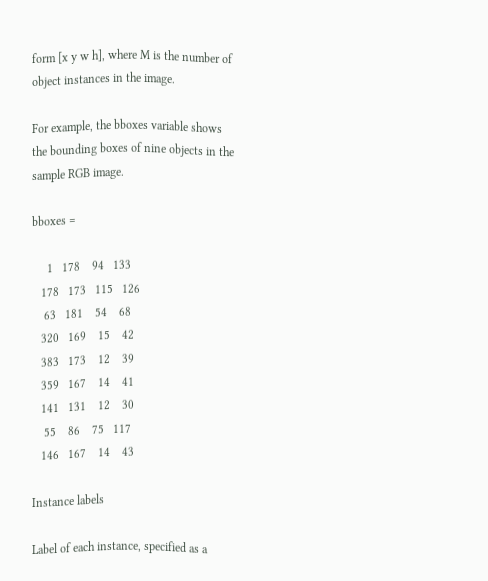form [x y w h], where M is the number of object instances in the image.

For example, the bboxes variable shows the bounding boxes of nine objects in the sample RGB image.

bboxes =

     1   178    94   133
   178   173   115   126
    63   181    54    68
   320   169    15    42
   383   173    12    39
   359   167    14    41
   141   131    12    30
    55    86    75   117
   146   167    14    43

Instance labels

Label of each instance, specified as a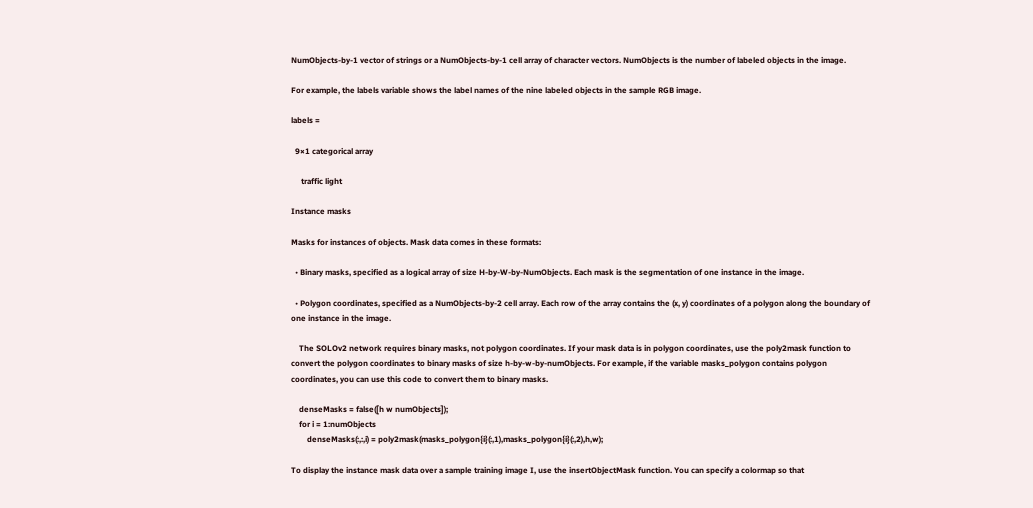NumObjects-by-1 vector of strings or a NumObjects-by-1 cell array of character vectors. NumObjects is the number of labeled objects in the image.

For example, the labels variable shows the label names of the nine labeled objects in the sample RGB image.

labels =

  9×1 categorical array

     traffic light

Instance masks

Masks for instances of objects. Mask data comes in these formats:

  • Binary masks, specified as a logical array of size H-by-W-by-NumObjects. Each mask is the segmentation of one instance in the image.

  • Polygon coordinates, specified as a NumObjects-by-2 cell array. Each row of the array contains the (x, y) coordinates of a polygon along the boundary of one instance in the image.

    The SOLOv2 network requires binary masks, not polygon coordinates. If your mask data is in polygon coordinates, use the poly2mask function to convert the polygon coordinates to binary masks of size h-by-w-by-numObjects. For example, if the variable masks_polygon contains polygon coordinates, you can use this code to convert them to binary masks.

    denseMasks = false([h w numObjects]);
    for i = 1:numObjects
        denseMasks(:,:,i) = poly2mask(masks_polygon{i}(:,1),masks_polygon{i}(:,2),h,w);

To display the instance mask data over a sample training image I, use the insertObjectMask function. You can specify a colormap so that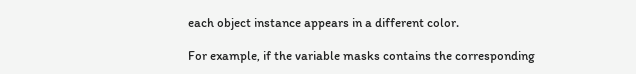each object instance appears in a different color.

For example, if the variable masks contains the corresponding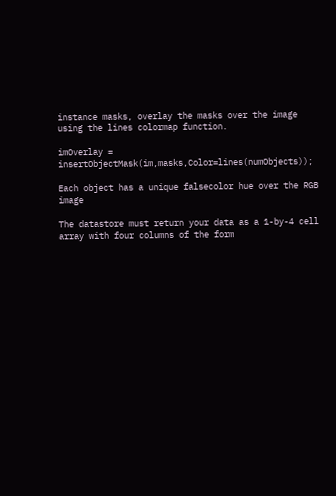instance masks, overlay the masks over the image using the lines colormap function.

imOverlay = insertObjectMask(im,masks,Color=lines(numObjects));

Each object has a unique falsecolor hue over the RGB image

The datastore must return your data as a 1-by-4 cell array with four columns of the form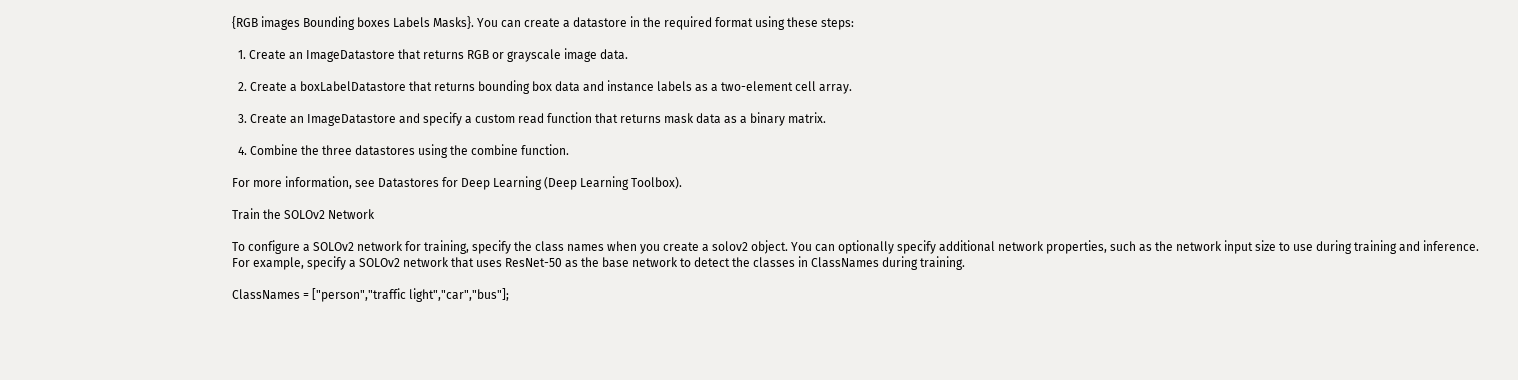{RGB images Bounding boxes Labels Masks}. You can create a datastore in the required format using these steps:

  1. Create an ImageDatastore that returns RGB or grayscale image data.

  2. Create a boxLabelDatastore that returns bounding box data and instance labels as a two-element cell array.

  3. Create an ImageDatastore and specify a custom read function that returns mask data as a binary matrix.

  4. Combine the three datastores using the combine function.

For more information, see Datastores for Deep Learning (Deep Learning Toolbox).

Train the SOLOv2 Network

To configure a SOLOv2 network for training, specify the class names when you create a solov2 object. You can optionally specify additional network properties, such as the network input size to use during training and inference. For example, specify a SOLOv2 network that uses ResNet-50 as the base network to detect the classes in ClassNames during training.

ClassNames = ["person","traffic light","car","bus"];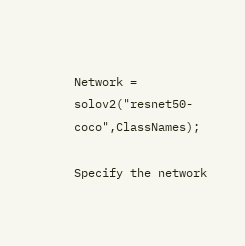Network = solov2("resnet50-coco",ClassNames);

Specify the network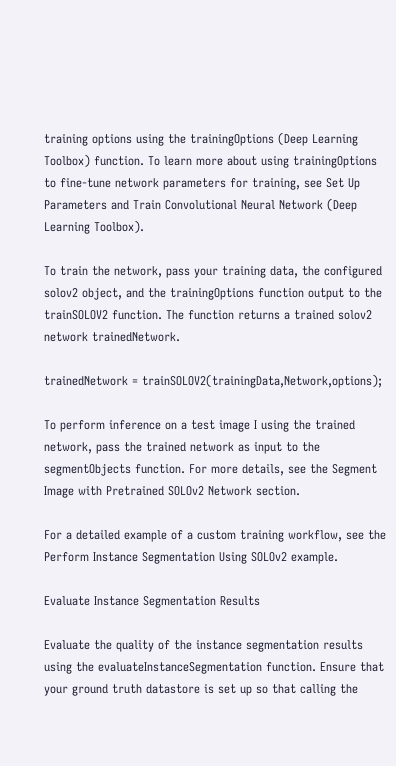training options using the trainingOptions (Deep Learning Toolbox) function. To learn more about using trainingOptions to fine-tune network parameters for training, see Set Up Parameters and Train Convolutional Neural Network (Deep Learning Toolbox).

To train the network, pass your training data, the configured solov2 object, and the trainingOptions function output to the trainSOLOV2 function. The function returns a trained solov2 network trainedNetwork.

trainedNetwork = trainSOLOV2(trainingData,Network,options);

To perform inference on a test image I using the trained network, pass the trained network as input to the segmentObjects function. For more details, see the Segment Image with Pretrained SOLOv2 Network section.

For a detailed example of a custom training workflow, see the Perform Instance Segmentation Using SOLOv2 example.

Evaluate Instance Segmentation Results

Evaluate the quality of the instance segmentation results using the evaluateInstanceSegmentation function. Ensure that your ground truth datastore is set up so that calling the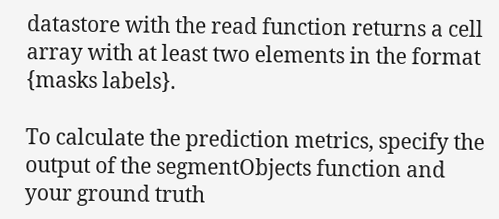datastore with the read function returns a cell array with at least two elements in the format {masks labels}.

To calculate the prediction metrics, specify the output of the segmentObjects function and your ground truth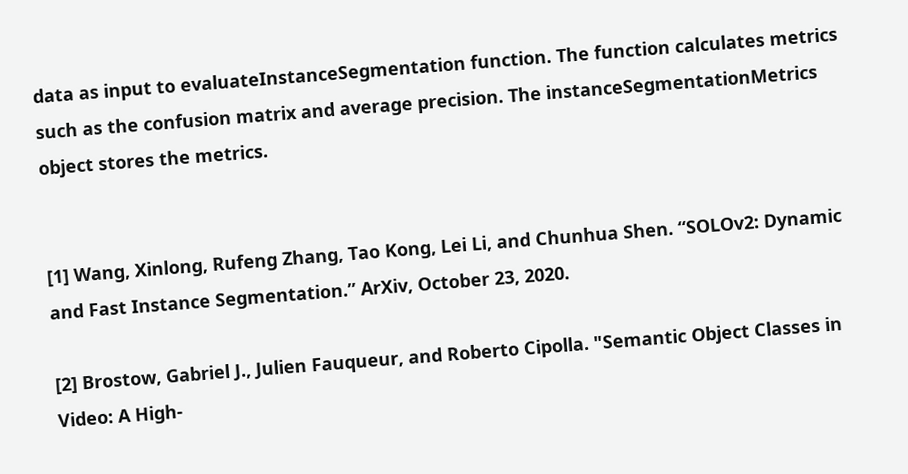data as input to evaluateInstanceSegmentation function. The function calculates metrics such as the confusion matrix and average precision. The instanceSegmentationMetrics object stores the metrics.


[1] Wang, Xinlong, Rufeng Zhang, Tao Kong, Lei Li, and Chunhua Shen. “SOLOv2: Dynamic and Fast Instance Segmentation.” ArXiv, October 23, 2020.

[2] Brostow, Gabriel J., Julien Fauqueur, and Roberto Cipolla. "Semantic Object Classes in Video: A High-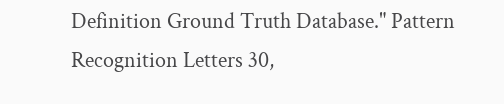Definition Ground Truth Database." Pattern Recognition Letters 30,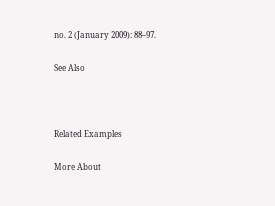no. 2 (January 2009): 88–97.

See Also



Related Examples

More About